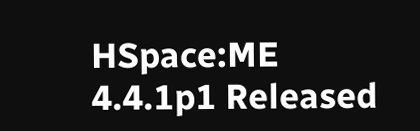HSpace:ME 4.4.1p1 Released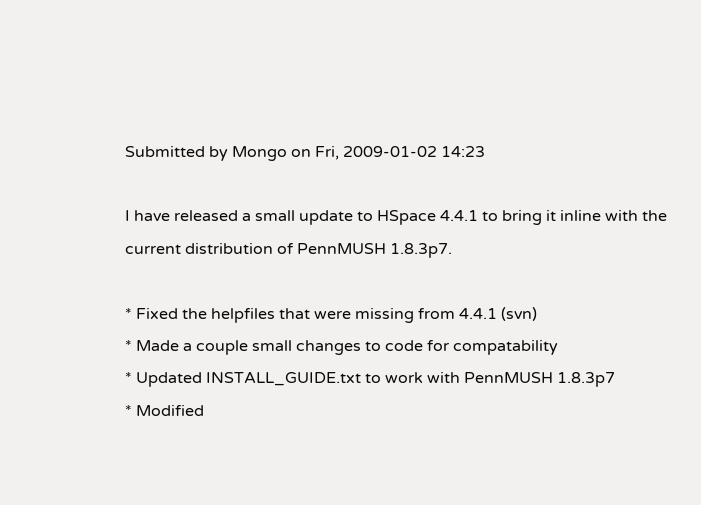Submitted by Mongo on Fri, 2009-01-02 14:23

I have released a small update to HSpace 4.4.1 to bring it inline with the current distribution of PennMUSH 1.8.3p7.

* Fixed the helpfiles that were missing from 4.4.1 (svn)
* Made a couple small changes to code for compatability
* Updated INSTALL_GUIDE.txt to work with PennMUSH 1.8.3p7
* Modified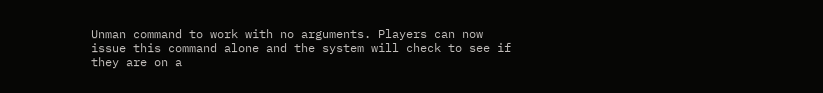Unman command to work with no arguments. Players can now issue this command alone and the system will check to see if they are on a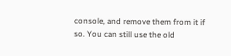console, and remove them from it if so. You can still use the old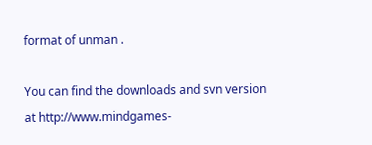format of unman .

You can find the downloads and svn version at http://www.mindgames-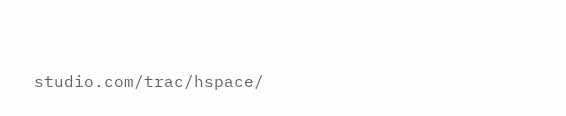studio.com/trac/hspace/